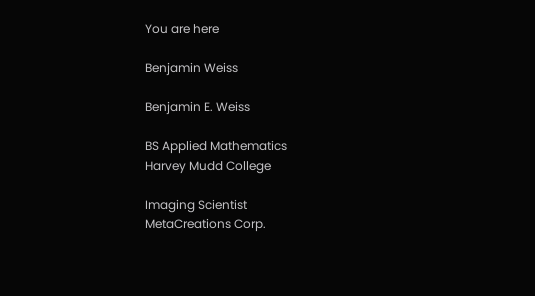You are here

Benjamin Weiss

Benjamin E. Weiss

BS Applied Mathematics
Harvey Mudd College

Imaging Scientist
MetaCreations Corp.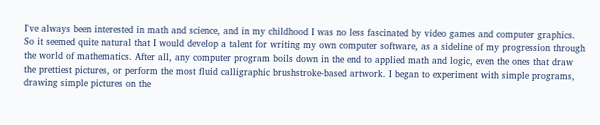I've always been interested in math and science, and in my childhood I was no less fascinated by video games and computer graphics. So it seemed quite natural that I would develop a talent for writing my own computer software, as a sideline of my progression through the world of mathematics. After all, any computer program boils down in the end to applied math and logic, even the ones that draw the prettiest pictures, or perform the most fluid calligraphic brushstroke-based artwork. I began to experiment with simple programs, drawing simple pictures on the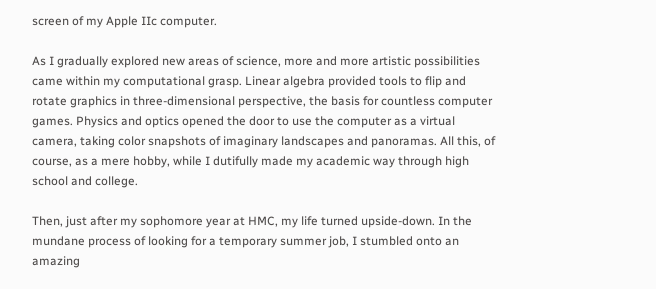screen of my Apple IIc computer.

As I gradually explored new areas of science, more and more artistic possibilities came within my computational grasp. Linear algebra provided tools to flip and rotate graphics in three-dimensional perspective, the basis for countless computer games. Physics and optics opened the door to use the computer as a virtual camera, taking color snapshots of imaginary landscapes and panoramas. All this, of course, as a mere hobby, while I dutifully made my academic way through high school and college.

Then, just after my sophomore year at HMC, my life turned upside-down. In the mundane process of looking for a temporary summer job, I stumbled onto an amazing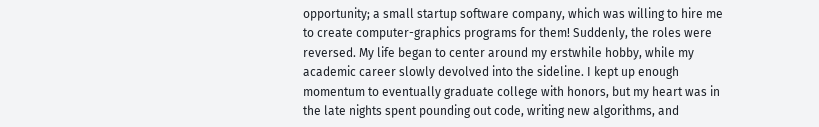opportunity; a small startup software company, which was willing to hire me to create computer-graphics programs for them! Suddenly, the roles were reversed. My life began to center around my erstwhile hobby, while my academic career slowly devolved into the sideline. I kept up enough momentum to eventually graduate college with honors, but my heart was in the late nights spent pounding out code, writing new algorithms, and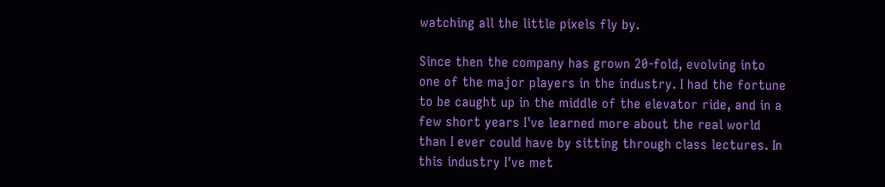watching all the little pixels fly by.

Since then the company has grown 20-fold, evolving into one of the major players in the industry. I had the fortune to be caught up in the middle of the elevator ride, and in a few short years I've learned more about the real world than I ever could have by sitting through class lectures. In this industry I've met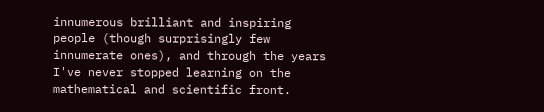innumerous brilliant and inspiring people (though surprisingly few innumerate ones), and through the years I've never stopped learning on the mathematical and scientific front.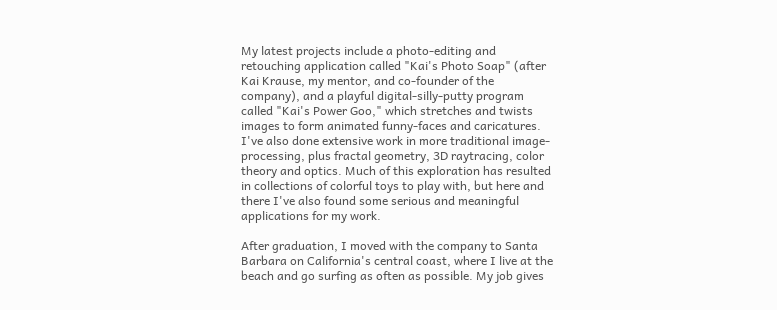My latest projects include a photo-editing and retouching application called "Kai's Photo Soap" (after Kai Krause, my mentor, and co-founder of the company), and a playful digital-silly-putty program called "Kai's Power Goo," which stretches and twists images to form animated funny-faces and caricatures. I've also done extensive work in more traditional image-processing, plus fractal geometry, 3D raytracing, color theory and optics. Much of this exploration has resulted in collections of colorful toys to play with, but here and there I've also found some serious and meaningful applications for my work.

After graduation, I moved with the company to Santa Barbara on California's central coast, where I live at the beach and go surfing as often as possible. My job gives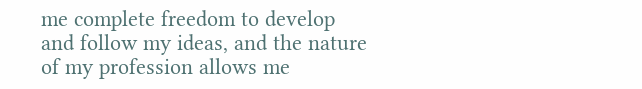me complete freedom to develop and follow my ideas, and the nature of my profession allows me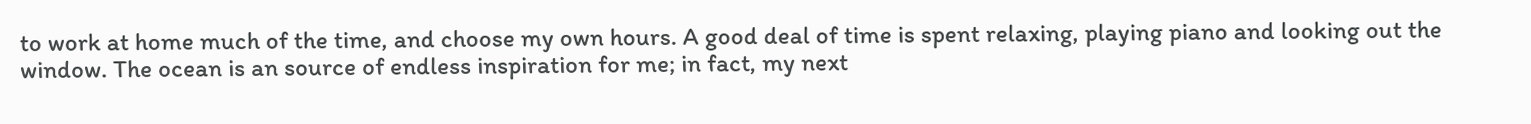to work at home much of the time, and choose my own hours. A good deal of time is spent relaxing, playing piano and looking out the window. The ocean is an source of endless inspiration for me; in fact, my next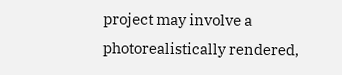project may involve a photorealistically rendered,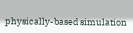physically-based simulation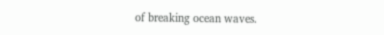of breaking ocean waves.